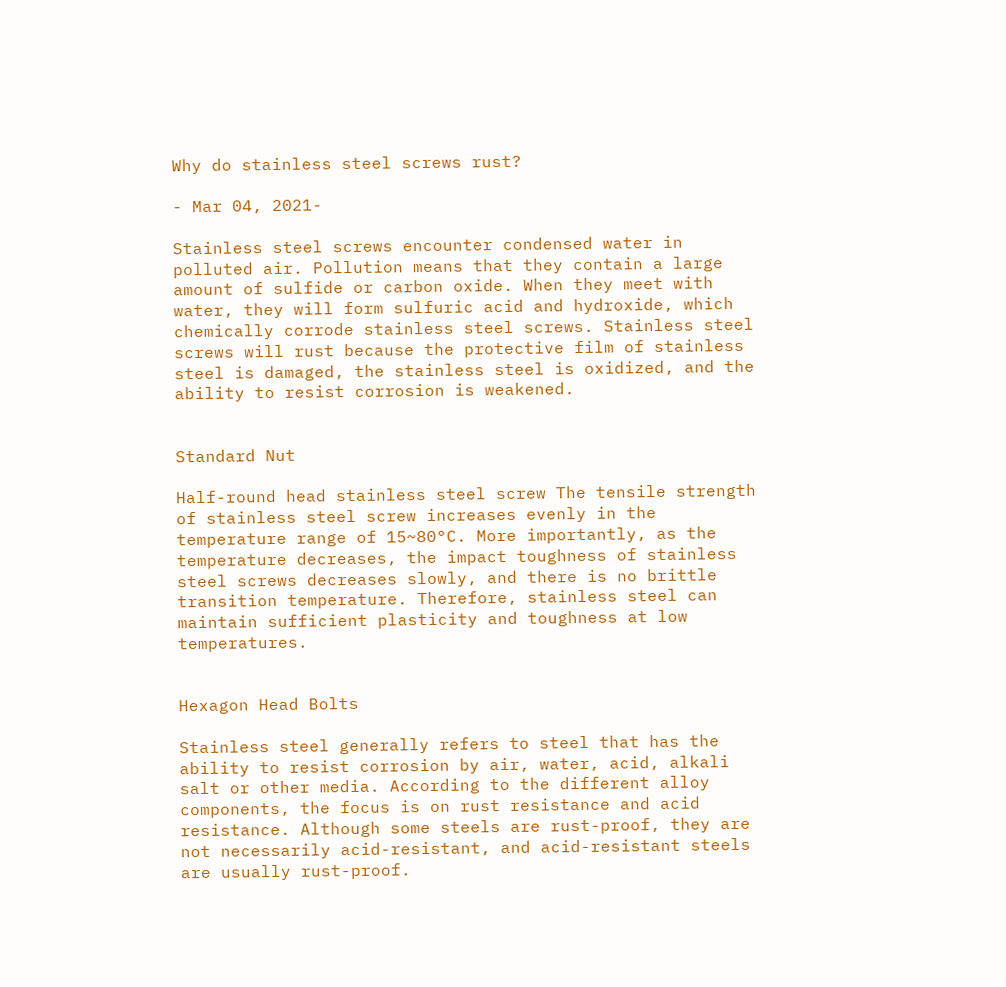Why do stainless steel screws rust?

- Mar 04, 2021-

Stainless steel screws encounter condensed water in polluted air. Pollution means that they contain a large amount of sulfide or carbon oxide. When they meet with water, they will form sulfuric acid and hydroxide, which chemically corrode stainless steel screws. Stainless steel screws will rust because the protective film of stainless steel is damaged, the stainless steel is oxidized, and the ability to resist corrosion is weakened.


Standard Nut

Half-round head stainless steel screw The tensile strength of stainless steel screw increases evenly in the temperature range of 15~80°C. More importantly, as the temperature decreases, the impact toughness of stainless steel screws decreases slowly, and there is no brittle transition temperature. Therefore, stainless steel can maintain sufficient plasticity and toughness at low temperatures.


Hexagon Head Bolts

Stainless steel generally refers to steel that has the ability to resist corrosion by air, water, acid, alkali salt or other media. According to the different alloy components, the focus is on rust resistance and acid resistance. Although some steels are rust-proof, they are not necessarily acid-resistant, and acid-resistant steels are usually rust-proof.